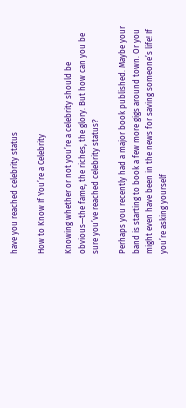have you reached celebrity status

How to Know If You’re a Celebrity

Knowing whether or not you’re a celebrity should be obvious—the fame, the riches, the glory. But how can you be sure you’ve reached celebrity status?

Perhaps you recently had a major book published. Maybe your band is starting to book a few more gigs around town. Or you might even have been in the news for saving someone’s life! If you’re asking yourself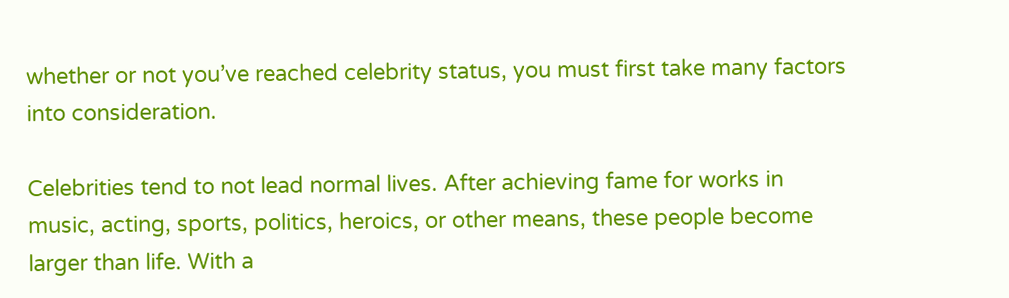whether or not you’ve reached celebrity status, you must first take many factors into consideration.

Celebrities tend to not lead normal lives. After achieving fame for works in music, acting, sports, politics, heroics, or other means, these people become larger than life. With a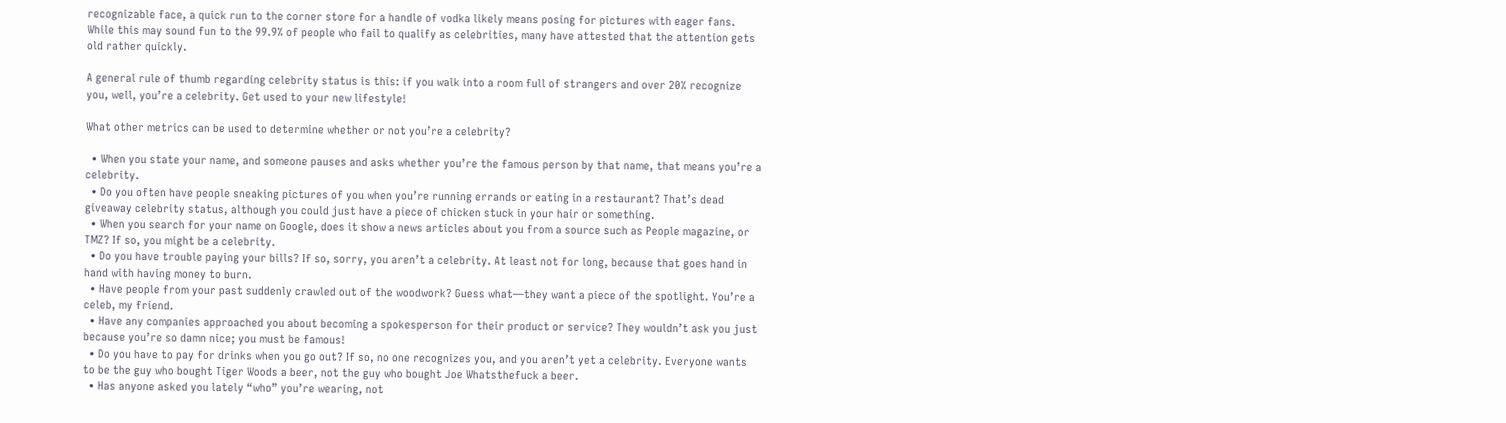recognizable face, a quick run to the corner store for a handle of vodka likely means posing for pictures with eager fans. While this may sound fun to the 99.9% of people who fail to qualify as celebrities, many have attested that the attention gets old rather quickly.

A general rule of thumb regarding celebrity status is this: if you walk into a room full of strangers and over 20% recognize you, well, you’re a celebrity. Get used to your new lifestyle!

What other metrics can be used to determine whether or not you’re a celebrity?

  • When you state your name, and someone pauses and asks whether you’re the famous person by that name, that means you’re a celebrity.
  • Do you often have people sneaking pictures of you when you’re running errands or eating in a restaurant? That’s dead giveaway celebrity status, although you could just have a piece of chicken stuck in your hair or something.
  • When you search for your name on Google, does it show a news articles about you from a source such as People magazine, or TMZ? If so, you might be a celebrity.
  • Do you have trouble paying your bills? If so, sorry, you aren’t a celebrity. At least not for long, because that goes hand in hand with having money to burn.
  • Have people from your past suddenly crawled out of the woodwork? Guess what—they want a piece of the spotlight. You’re a celeb, my friend.
  • Have any companies approached you about becoming a spokesperson for their product or service? They wouldn’t ask you just because you’re so damn nice; you must be famous!
  • Do you have to pay for drinks when you go out? If so, no one recognizes you, and you aren’t yet a celebrity. Everyone wants to be the guy who bought Tiger Woods a beer, not the guy who bought Joe Whatsthefuck a beer.
  • Has anyone asked you lately “who” you’re wearing, not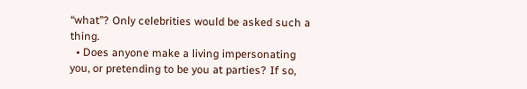“what”? Only celebrities would be asked such a thing.
  • Does anyone make a living impersonating you, or pretending to be you at parties? If so,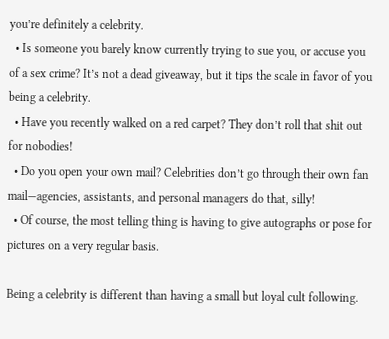you’re definitely a celebrity.
  • Is someone you barely know currently trying to sue you, or accuse you of a sex crime? It’s not a dead giveaway, but it tips the scale in favor of you being a celebrity.
  • Have you recently walked on a red carpet? They don’t roll that shit out for nobodies!
  • Do you open your own mail? Celebrities don’t go through their own fan mail—agencies, assistants, and personal managers do that, silly!
  • Of course, the most telling thing is having to give autographs or pose for pictures on a very regular basis.

Being a celebrity is different than having a small but loyal cult following.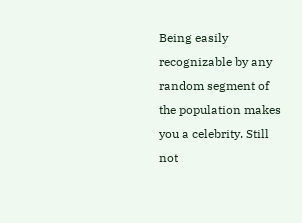Being easily recognizable by any random segment of the population makes you a celebrity. Still not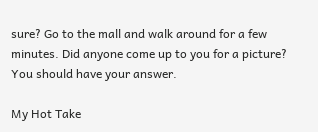sure? Go to the mall and walk around for a few minutes. Did anyone come up to you for a picture? You should have your answer.

My Hot Take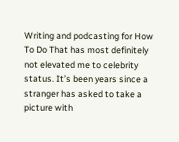Writing and podcasting for How To Do That has most definitely not elevated me to celebrity status. It’s been years since a stranger has asked to take a picture with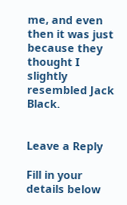me, and even then it was just because they thought I slightly resembled Jack Black.


Leave a Reply

Fill in your details below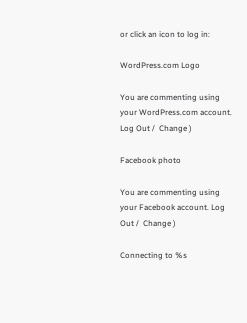or click an icon to log in:

WordPress.com Logo

You are commenting using your WordPress.com account. Log Out /  Change )

Facebook photo

You are commenting using your Facebook account. Log Out /  Change )

Connecting to %s